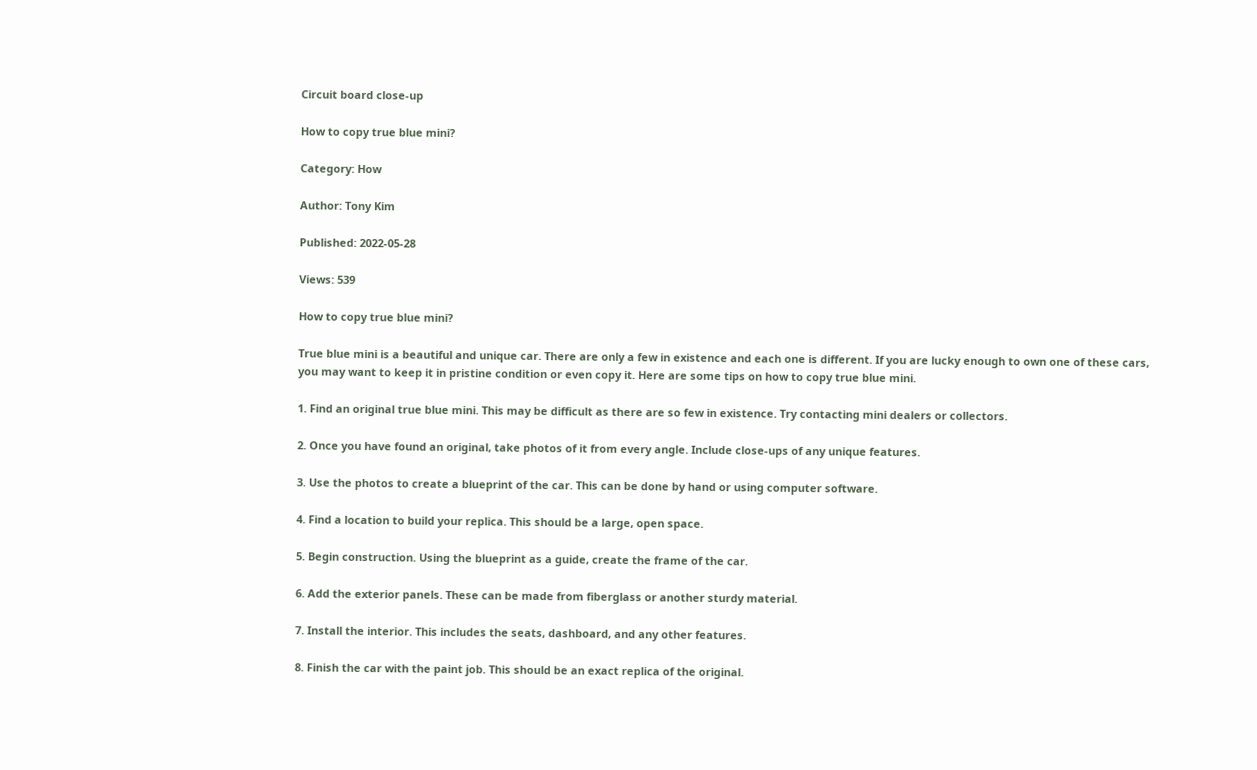Circuit board close-up

How to copy true blue mini?

Category: How

Author: Tony Kim

Published: 2022-05-28

Views: 539

How to copy true blue mini?

True blue mini is a beautiful and unique car. There are only a few in existence and each one is different. If you are lucky enough to own one of these cars, you may want to keep it in pristine condition or even copy it. Here are some tips on how to copy true blue mini.

1. Find an original true blue mini. This may be difficult as there are so few in existence. Try contacting mini dealers or collectors.

2. Once you have found an original, take photos of it from every angle. Include close-ups of any unique features.

3. Use the photos to create a blueprint of the car. This can be done by hand or using computer software.

4. Find a location to build your replica. This should be a large, open space.

5. Begin construction. Using the blueprint as a guide, create the frame of the car.

6. Add the exterior panels. These can be made from fiberglass or another sturdy material.

7. Install the interior. This includes the seats, dashboard, and any other features.

8. Finish the car with the paint job. This should be an exact replica of the original.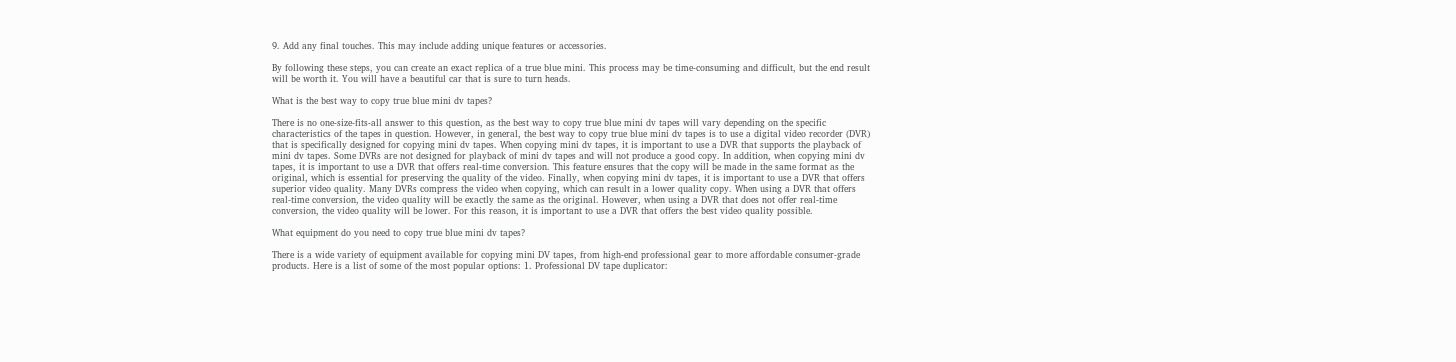9. Add any final touches. This may include adding unique features or accessories.

By following these steps, you can create an exact replica of a true blue mini. This process may be time-consuming and difficult, but the end result will be worth it. You will have a beautiful car that is sure to turn heads.

What is the best way to copy true blue mini dv tapes?

There is no one-size-fits-all answer to this question, as the best way to copy true blue mini dv tapes will vary depending on the specific characteristics of the tapes in question. However, in general, the best way to copy true blue mini dv tapes is to use a digital video recorder (DVR) that is specifically designed for copying mini dv tapes. When copying mini dv tapes, it is important to use a DVR that supports the playback of mini dv tapes. Some DVRs are not designed for playback of mini dv tapes and will not produce a good copy. In addition, when copying mini dv tapes, it is important to use a DVR that offers real-time conversion. This feature ensures that the copy will be made in the same format as the original, which is essential for preserving the quality of the video. Finally, when copying mini dv tapes, it is important to use a DVR that offers superior video quality. Many DVRs compress the video when copying, which can result in a lower quality copy. When using a DVR that offers real-time conversion, the video quality will be exactly the same as the original. However, when using a DVR that does not offer real-time conversion, the video quality will be lower. For this reason, it is important to use a DVR that offers the best video quality possible.

What equipment do you need to copy true blue mini dv tapes?

There is a wide variety of equipment available for copying mini DV tapes, from high-end professional gear to more affordable consumer-grade products. Here is a list of some of the most popular options: 1. Professional DV tape duplicator: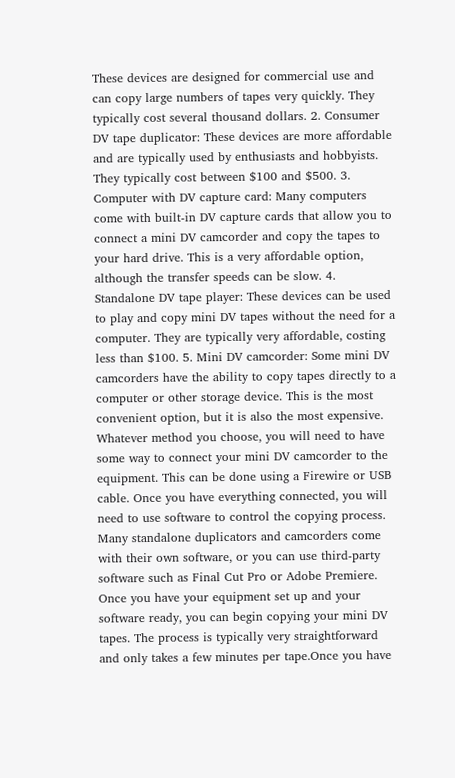These devices are designed for commercial use and can copy large numbers of tapes very quickly. They typically cost several thousand dollars. 2. Consumer DV tape duplicator: These devices are more affordable and are typically used by enthusiasts and hobbyists. They typically cost between $100 and $500. 3. Computer with DV capture card: Many computers come with built-in DV capture cards that allow you to connect a mini DV camcorder and copy the tapes to your hard drive. This is a very affordable option, although the transfer speeds can be slow. 4. Standalone DV tape player: These devices can be used to play and copy mini DV tapes without the need for a computer. They are typically very affordable, costing less than $100. 5. Mini DV camcorder: Some mini DV camcorders have the ability to copy tapes directly to a computer or other storage device. This is the most convenient option, but it is also the most expensive. Whatever method you choose, you will need to have some way to connect your mini DV camcorder to the equipment. This can be done using a Firewire or USB cable. Once you have everything connected, you will need to use software to control the copying process. Many standalone duplicators and camcorders come with their own software, or you can use third-party software such as Final Cut Pro or Adobe Premiere. Once you have your equipment set up and your software ready, you can begin copying your mini DV tapes. The process is typically very straightforward and only takes a few minutes per tape.Once you have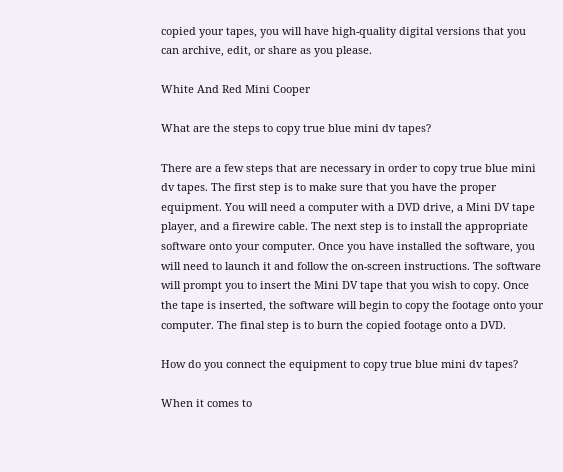copied your tapes, you will have high-quality digital versions that you can archive, edit, or share as you please.

White And Red Mini Cooper

What are the steps to copy true blue mini dv tapes?

There are a few steps that are necessary in order to copy true blue mini dv tapes. The first step is to make sure that you have the proper equipment. You will need a computer with a DVD drive, a Mini DV tape player, and a firewire cable. The next step is to install the appropriate software onto your computer. Once you have installed the software, you will need to launch it and follow the on-screen instructions. The software will prompt you to insert the Mini DV tape that you wish to copy. Once the tape is inserted, the software will begin to copy the footage onto your computer. The final step is to burn the copied footage onto a DVD.

How do you connect the equipment to copy true blue mini dv tapes?

When it comes to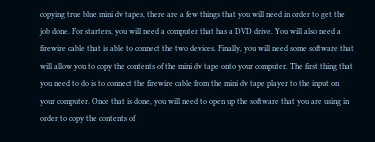copying true blue mini dv tapes, there are a few things that you will need in order to get the job done. For starters, you will need a computer that has a DVD drive. You will also need a firewire cable that is able to connect the two devices. Finally, you will need some software that will allow you to copy the contents of the mini dv tape onto your computer. The first thing that you need to do is to connect the firewire cable from the mini dv tape player to the input on your computer. Once that is done, you will need to open up the software that you are using in order to copy the contents of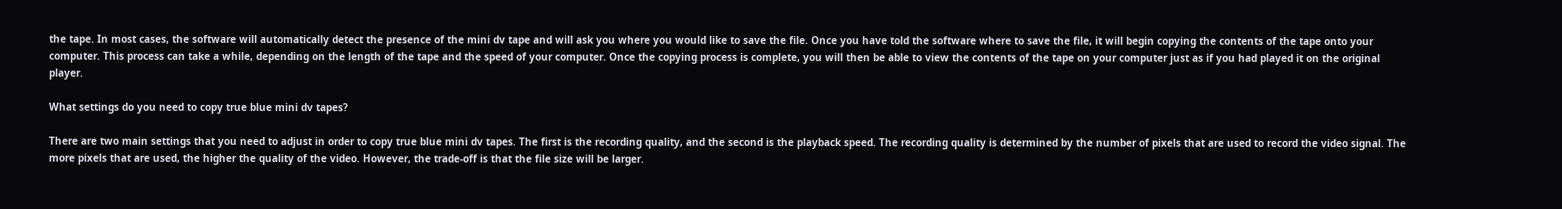the tape. In most cases, the software will automatically detect the presence of the mini dv tape and will ask you where you would like to save the file. Once you have told the software where to save the file, it will begin copying the contents of the tape onto your computer. This process can take a while, depending on the length of the tape and the speed of your computer. Once the copying process is complete, you will then be able to view the contents of the tape on your computer just as if you had played it on the original player.

What settings do you need to copy true blue mini dv tapes?

There are two main settings that you need to adjust in order to copy true blue mini dv tapes. The first is the recording quality, and the second is the playback speed. The recording quality is determined by the number of pixels that are used to record the video signal. The more pixels that are used, the higher the quality of the video. However, the trade-off is that the file size will be larger.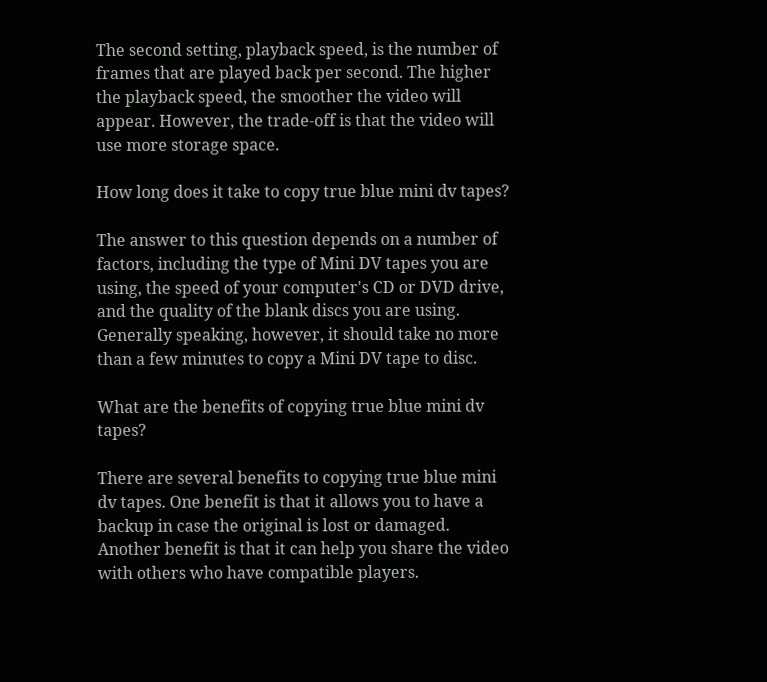The second setting, playback speed, is the number of frames that are played back per second. The higher the playback speed, the smoother the video will appear. However, the trade-off is that the video will use more storage space.

How long does it take to copy true blue mini dv tapes?

The answer to this question depends on a number of factors, including the type of Mini DV tapes you are using, the speed of your computer's CD or DVD drive, and the quality of the blank discs you are using. Generally speaking, however, it should take no more than a few minutes to copy a Mini DV tape to disc.

What are the benefits of copying true blue mini dv tapes?

There are several benefits to copying true blue mini dv tapes. One benefit is that it allows you to have a backup in case the original is lost or damaged. Another benefit is that it can help you share the video with others who have compatible players.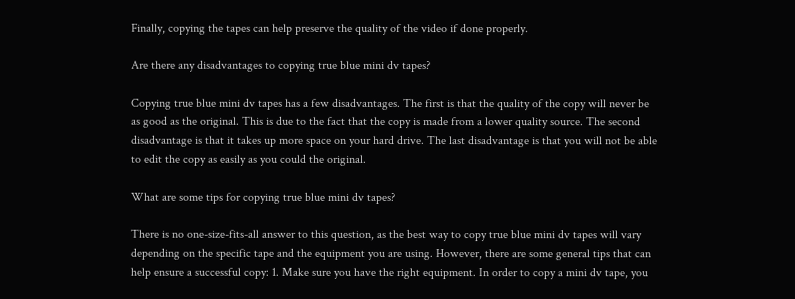Finally, copying the tapes can help preserve the quality of the video if done properly.

Are there any disadvantages to copying true blue mini dv tapes?

Copying true blue mini dv tapes has a few disadvantages. The first is that the quality of the copy will never be as good as the original. This is due to the fact that the copy is made from a lower quality source. The second disadvantage is that it takes up more space on your hard drive. The last disadvantage is that you will not be able to edit the copy as easily as you could the original.

What are some tips for copying true blue mini dv tapes?

There is no one-size-fits-all answer to this question, as the best way to copy true blue mini dv tapes will vary depending on the specific tape and the equipment you are using. However, there are some general tips that can help ensure a successful copy: 1. Make sure you have the right equipment. In order to copy a mini dv tape, you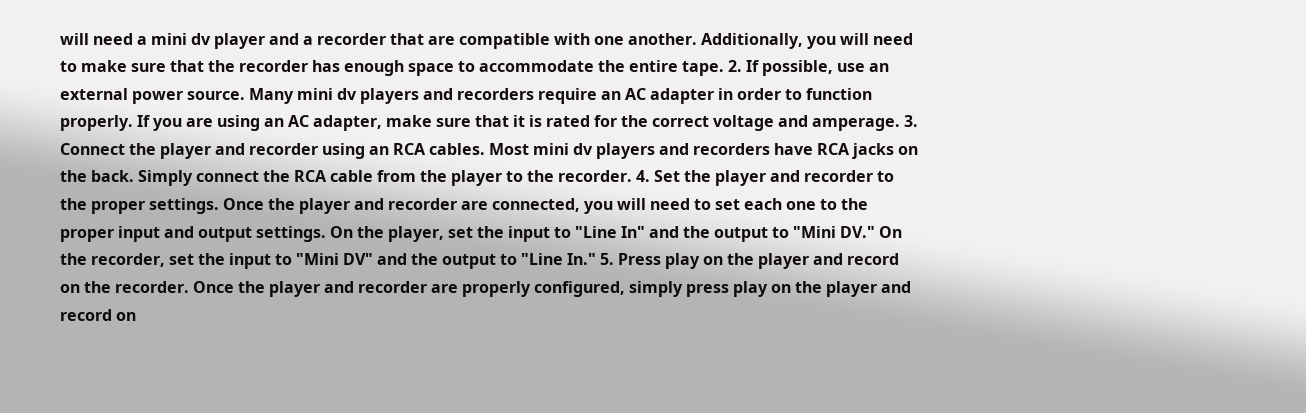will need a mini dv player and a recorder that are compatible with one another. Additionally, you will need to make sure that the recorder has enough space to accommodate the entire tape. 2. If possible, use an external power source. Many mini dv players and recorders require an AC adapter in order to function properly. If you are using an AC adapter, make sure that it is rated for the correct voltage and amperage. 3. Connect the player and recorder using an RCA cables. Most mini dv players and recorders have RCA jacks on the back. Simply connect the RCA cable from the player to the recorder. 4. Set the player and recorder to the proper settings. Once the player and recorder are connected, you will need to set each one to the proper input and output settings. On the player, set the input to "Line In" and the output to "Mini DV." On the recorder, set the input to "Mini DV" and the output to "Line In." 5. Press play on the player and record on the recorder. Once the player and recorder are properly configured, simply press play on the player and record on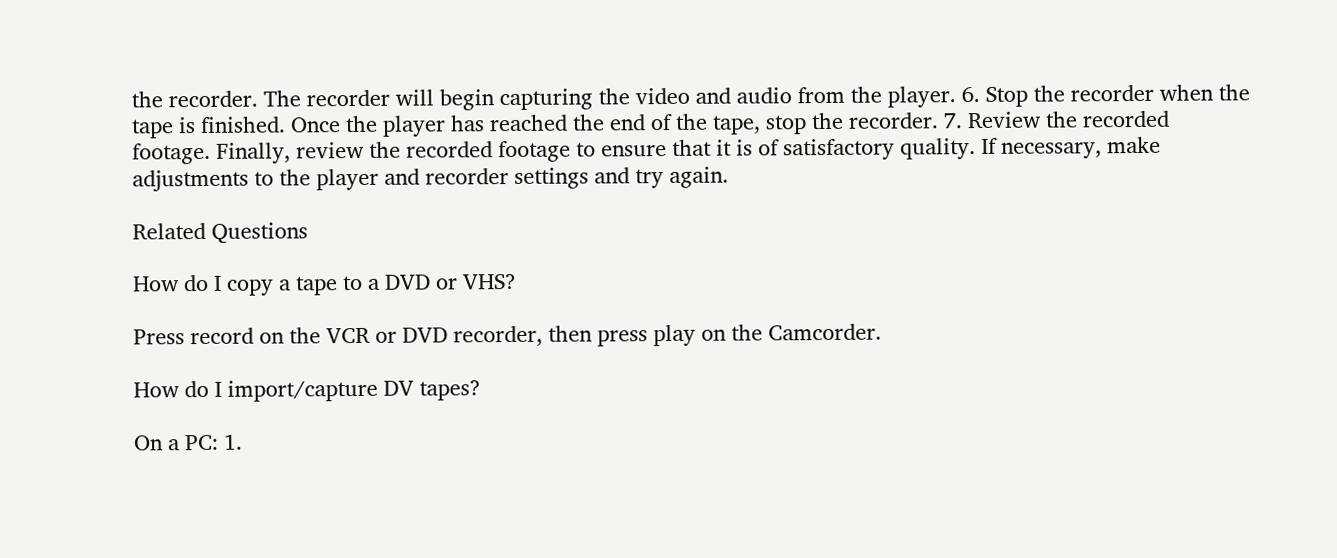the recorder. The recorder will begin capturing the video and audio from the player. 6. Stop the recorder when the tape is finished. Once the player has reached the end of the tape, stop the recorder. 7. Review the recorded footage. Finally, review the recorded footage to ensure that it is of satisfactory quality. If necessary, make adjustments to the player and recorder settings and try again.

Related Questions

How do I copy a tape to a DVD or VHS?

Press record on the VCR or DVD recorder, then press play on the Camcorder.

How do I import/capture DV tapes?

On a PC: 1.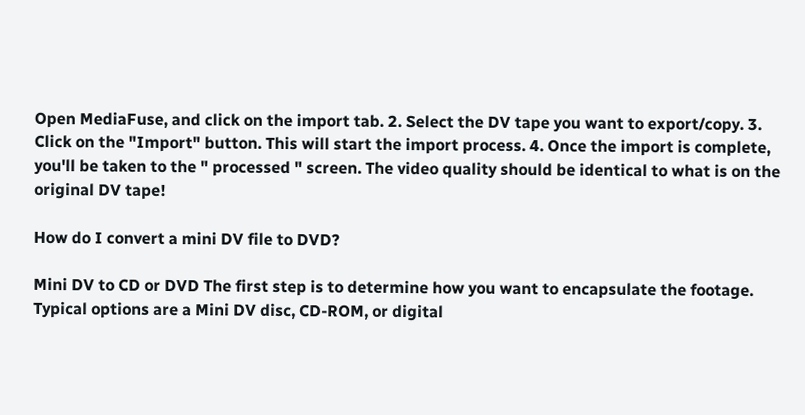Open MediaFuse, and click on the import tab. 2. Select the DV tape you want to export/copy. 3. Click on the "Import" button. This will start the import process. 4. Once the import is complete, you'll be taken to the " processed " screen. The video quality should be identical to what is on the original DV tape!

How do I convert a mini DV file to DVD?

Mini DV to CD or DVD The first step is to determine how you want to encapsulate the footage. Typical options are a Mini DV disc, CD-ROM, or digital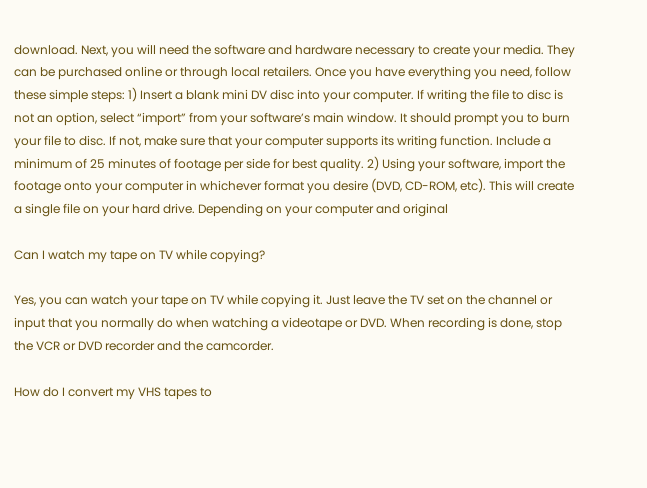download. Next, you will need the software and hardware necessary to create your media. They can be purchased online or through local retailers. Once you have everything you need, follow these simple steps: 1) Insert a blank mini DV disc into your computer. If writing the file to disc is not an option, select “import” from your software’s main window. It should prompt you to burn your file to disc. If not, make sure that your computer supports its writing function. Include a minimum of 25 minutes of footage per side for best quality. 2) Using your software, import the footage onto your computer in whichever format you desire (DVD, CD-ROM, etc). This will create a single file on your hard drive. Depending on your computer and original

Can I watch my tape on TV while copying?

Yes, you can watch your tape on TV while copying it. Just leave the TV set on the channel or input that you normally do when watching a videotape or DVD. When recording is done, stop the VCR or DVD recorder and the camcorder.

How do I convert my VHS tapes to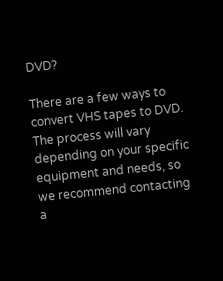DVD?

There are a few ways to convert VHS tapes to DVD. The process will vary depending on your specific equipment and needs, so we recommend contacting a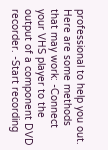professional to help you out. Here are some methods that may work: -Connect your VHS player to the output of a component DVD recorder. -Start recording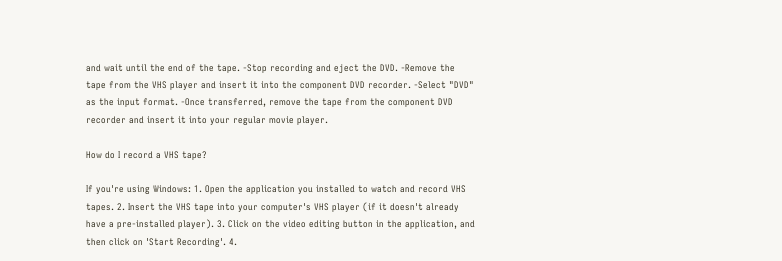and wait until the end of the tape. -Stop recording and eject the DVD. -Remove the tape from the VHS player and insert it into the component DVD recorder. -Select "DVD" as the input format. -Once transferred, remove the tape from the component DVD recorder and insert it into your regular movie player.

How do I record a VHS tape?

If you're using Windows: 1. Open the application you installed to watch and record VHS tapes. 2. Insert the VHS tape into your computer's VHS player (if it doesn't already have a pre-installed player). 3. Click on the video editing button in the application, and then click on 'Start Recording'. 4.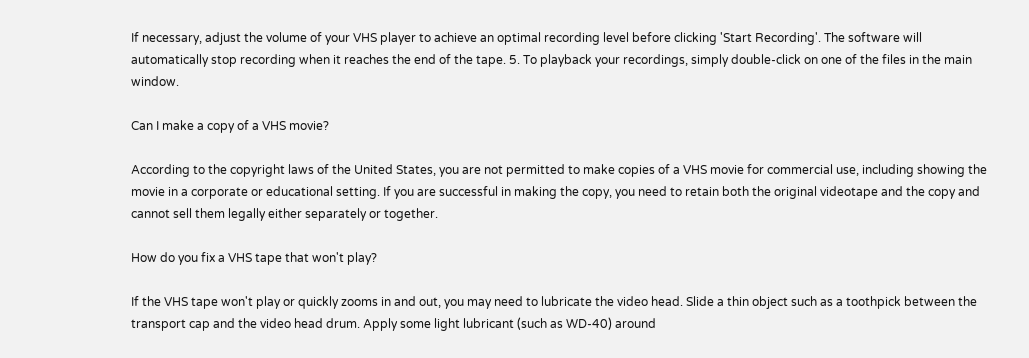If necessary, adjust the volume of your VHS player to achieve an optimal recording level before clicking 'Start Recording'. The software will automatically stop recording when it reaches the end of the tape. 5. To playback your recordings, simply double-click on one of the files in the main window.

Can I make a copy of a VHS movie?

According to the copyright laws of the United States, you are not permitted to make copies of a VHS movie for commercial use, including showing the movie in a corporate or educational setting. If you are successful in making the copy, you need to retain both the original videotape and the copy and cannot sell them legally either separately or together.

How do you fix a VHS tape that won't play?

If the VHS tape won't play or quickly zooms in and out, you may need to lubricate the video head. Slide a thin object such as a toothpick between the transport cap and the video head drum. Apply some light lubricant (such as WD-40) around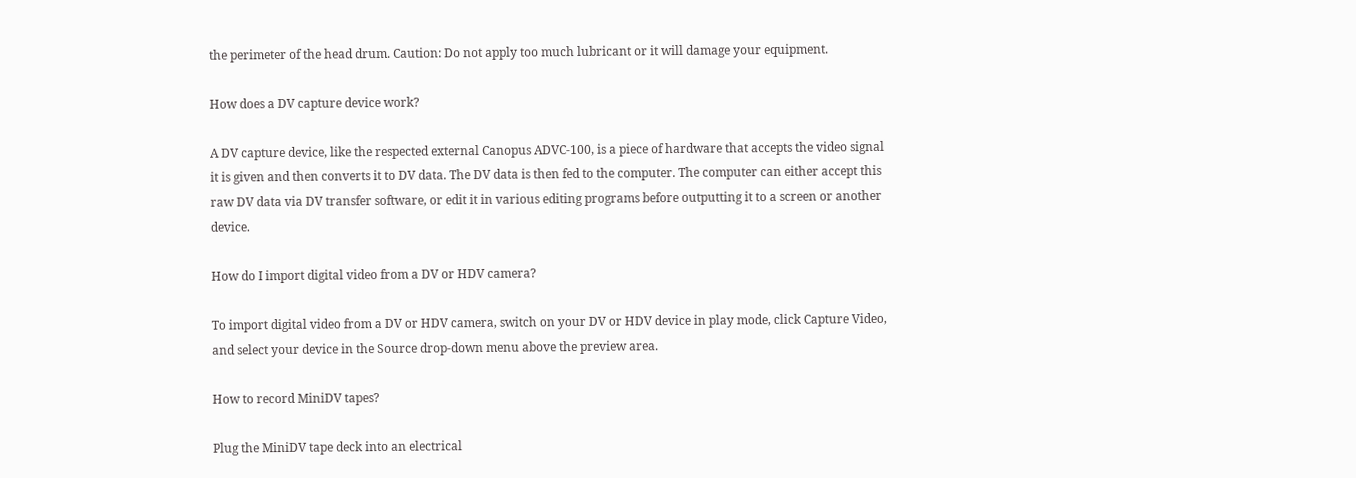the perimeter of the head drum. Caution: Do not apply too much lubricant or it will damage your equipment.

How does a DV capture device work?

A DV capture device, like the respected external Canopus ADVC-100, is a piece of hardware that accepts the video signal it is given and then converts it to DV data. The DV data is then fed to the computer. The computer can either accept this raw DV data via DV transfer software, or edit it in various editing programs before outputting it to a screen or another device.

How do I import digital video from a DV or HDV camera?

To import digital video from a DV or HDV camera, switch on your DV or HDV device in play mode, click Capture Video, and select your device in the Source drop-down menu above the preview area.

How to record MiniDV tapes?

Plug the MiniDV tape deck into an electrical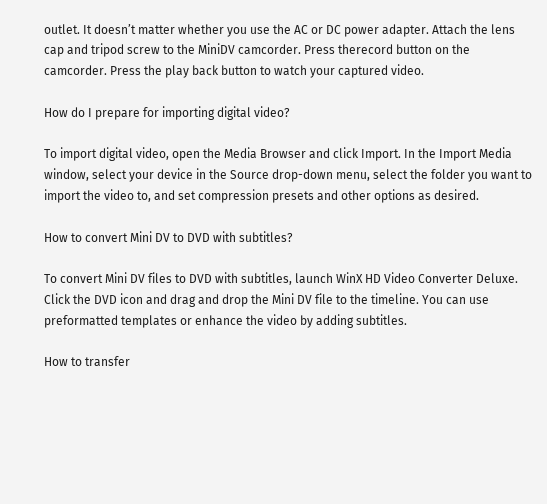outlet. It doesn’t matter whether you use the AC or DC power adapter. Attach the lens cap and tripod screw to the MiniDV camcorder. Press therecord button on the camcorder. Press the play back button to watch your captured video.

How do I prepare for importing digital video?

To import digital video, open the Media Browser and click Import. In the Import Media window, select your device in the Source drop-down menu, select the folder you want to import the video to, and set compression presets and other options as desired.

How to convert Mini DV to DVD with subtitles?

To convert Mini DV files to DVD with subtitles, launch WinX HD Video Converter Deluxe. Click the DVD icon and drag and drop the Mini DV file to the timeline. You can use preformatted templates or enhance the video by adding subtitles.

How to transfer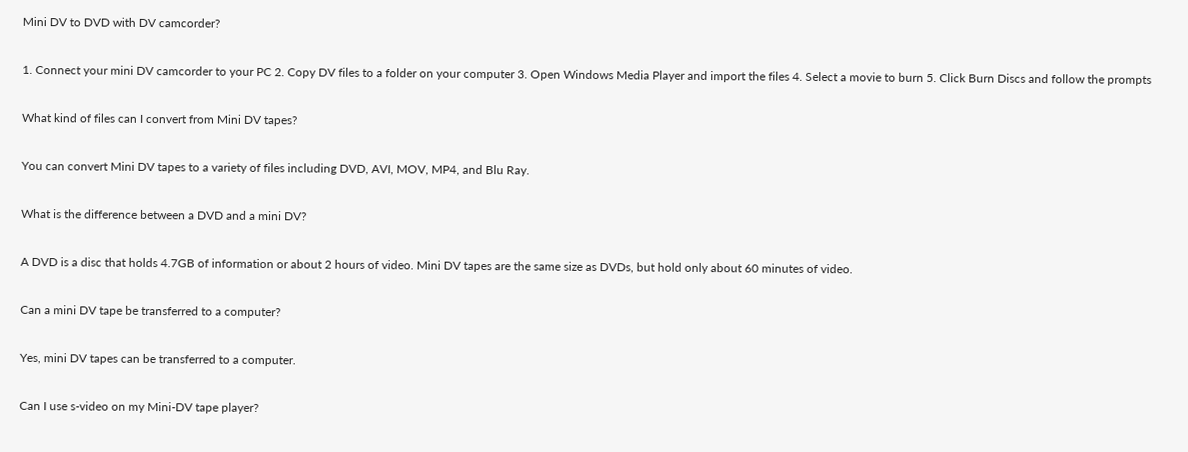Mini DV to DVD with DV camcorder?

1. Connect your mini DV camcorder to your PC 2. Copy DV files to a folder on your computer 3. Open Windows Media Player and import the files 4. Select a movie to burn 5. Click Burn Discs and follow the prompts

What kind of files can I convert from Mini DV tapes?

You can convert Mini DV tapes to a variety of files including DVD, AVI, MOV, MP4, and Blu Ray.

What is the difference between a DVD and a mini DV?

A DVD is a disc that holds 4.7GB of information or about 2 hours of video. Mini DV tapes are the same size as DVDs, but hold only about 60 minutes of video.

Can a mini DV tape be transferred to a computer?

Yes, mini DV tapes can be transferred to a computer.

Can I use s-video on my Mini-DV tape player?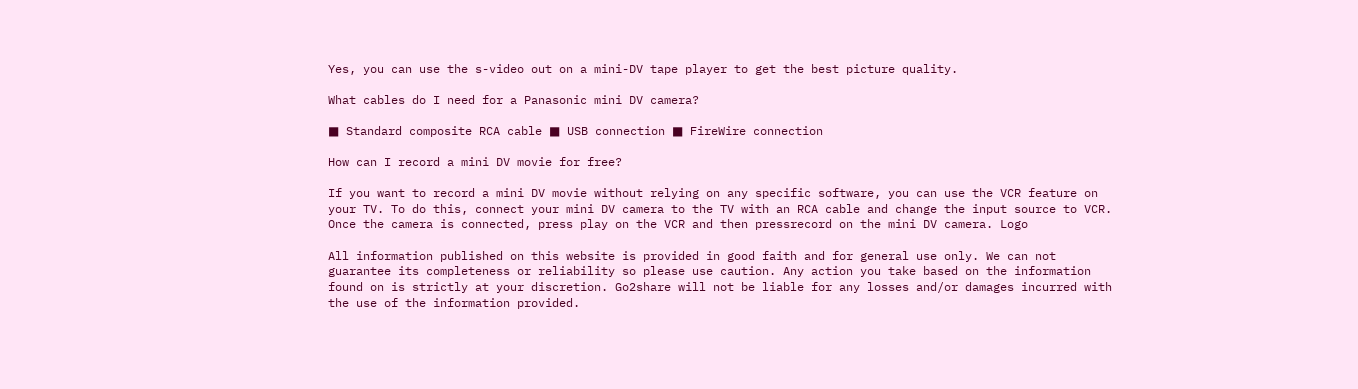Yes, you can use the s-video out on a mini-DV tape player to get the best picture quality.

What cables do I need for a Panasonic mini DV camera?

■ Standard composite RCA cable ■ USB connection ■ FireWire connection

How can I record a mini DV movie for free?

If you want to record a mini DV movie without relying on any specific software, you can use the VCR feature on your TV. To do this, connect your mini DV camera to the TV with an RCA cable and change the input source to VCR. Once the camera is connected, press play on the VCR and then pressrecord on the mini DV camera. Logo

All information published on this website is provided in good faith and for general use only. We can not guarantee its completeness or reliability so please use caution. Any action you take based on the information found on is strictly at your discretion. Go2share will not be liable for any losses and/or damages incurred with the use of the information provided.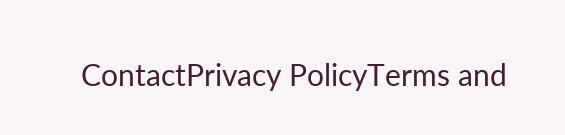ContactPrivacy PolicyTerms and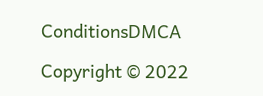ConditionsDMCA

Copyright © 2022